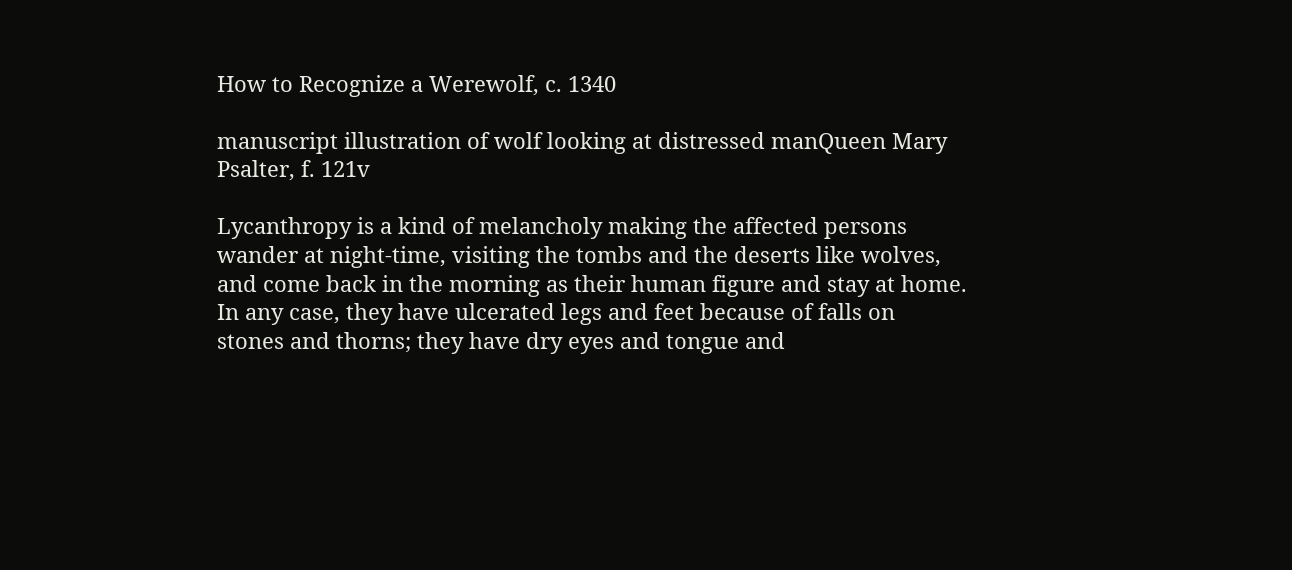How to Recognize a Werewolf, c. 1340

manuscript illustration of wolf looking at distressed manQueen Mary Psalter, f. 121v

Lycanthropy is a kind of melancholy making the affected persons wander at night-time, visiting the tombs and the deserts like wolves, and come back in the morning as their human figure and stay at home. In any case, they have ulcerated legs and feet because of falls on stones and thorns; they have dry eyes and tongue and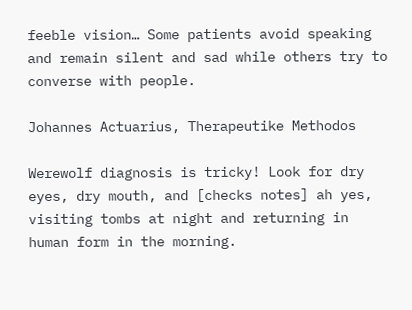feeble vision… Some patients avoid speaking and remain silent and sad while others try to converse with people.

Johannes Actuarius, Therapeutike Methodos

Werewolf diagnosis is tricky! Look for dry eyes, dry mouth, and [checks notes] ah yes, visiting tombs at night and returning in human form in the morning.